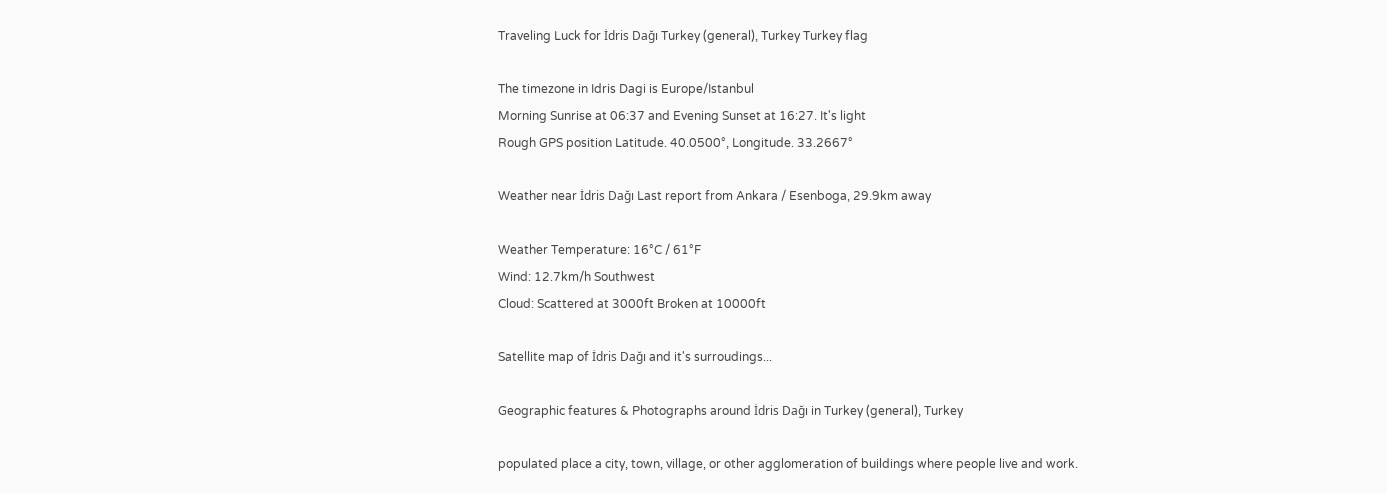Traveling Luck for İdris Dağı Turkey (general), Turkey Turkey flag

The timezone in Idris Dagi is Europe/Istanbul
Morning Sunrise at 06:37 and Evening Sunset at 16:27. It's light
Rough GPS position Latitude. 40.0500°, Longitude. 33.2667°

Weather near İdris Dağı Last report from Ankara / Esenboga, 29.9km away

Weather Temperature: 16°C / 61°F
Wind: 12.7km/h Southwest
Cloud: Scattered at 3000ft Broken at 10000ft

Satellite map of İdris Dağı and it's surroudings...

Geographic features & Photographs around İdris Dağı in Turkey (general), Turkey

populated place a city, town, village, or other agglomeration of buildings where people live and work.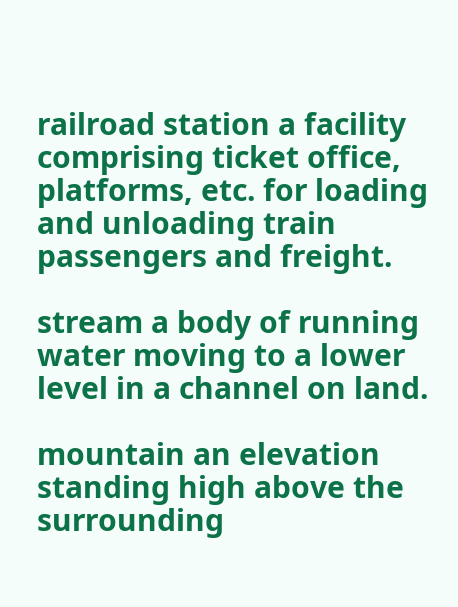railroad station a facility comprising ticket office, platforms, etc. for loading and unloading train passengers and freight.

stream a body of running water moving to a lower level in a channel on land.

mountain an elevation standing high above the surrounding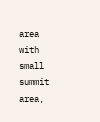area with small summit area,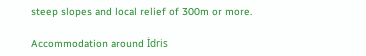steep slopes and local relief of 300m or more.

Accommodation around İdris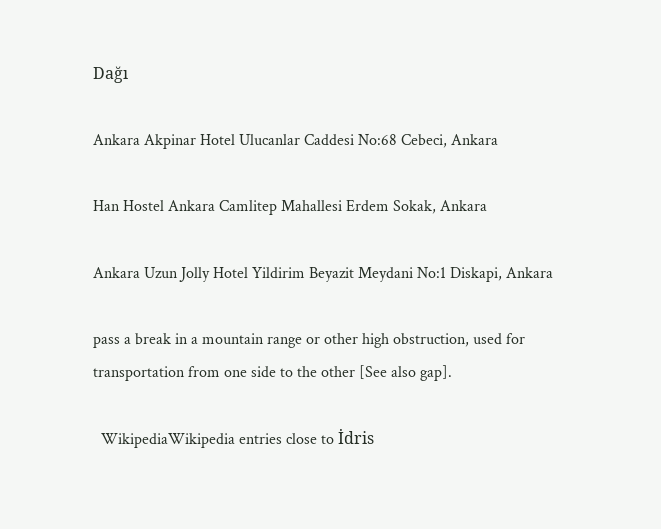Dağı

Ankara Akpinar Hotel Ulucanlar Caddesi No:68 Cebeci, Ankara

Han Hostel Ankara Camlitep Mahallesi Erdem Sokak, Ankara

Ankara Uzun Jolly Hotel Yildirim Beyazit Meydani No:1 Diskapi, Ankara

pass a break in a mountain range or other high obstruction, used for transportation from one side to the other [See also gap].

  WikipediaWikipedia entries close to İdris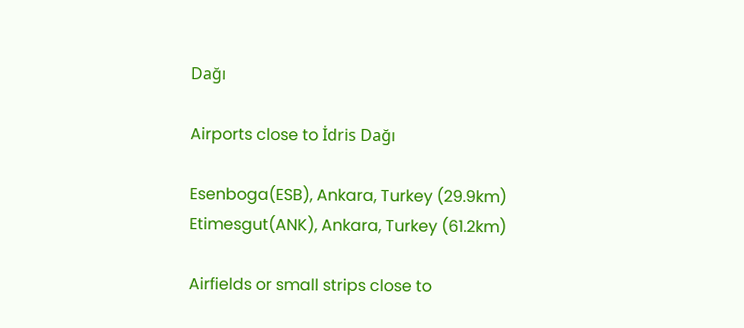Dağı

Airports close to İdris Dağı

Esenboga(ESB), Ankara, Turkey (29.9km)
Etimesgut(ANK), Ankara, Turkey (61.2km)

Airfields or small strips close to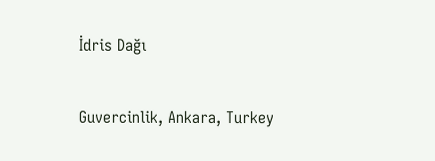İdris Dağı

Guvercinlik, Ankara, Turkey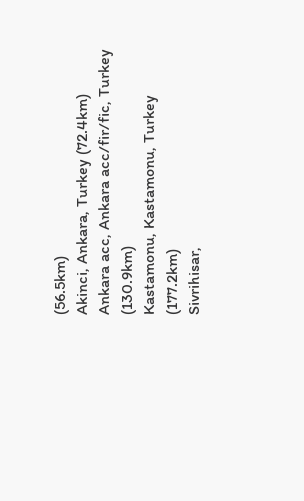(56.5km)
Akinci, Ankara, Turkey (72.4km)
Ankara acc, Ankara acc/fir/fic, Turkey (130.9km)
Kastamonu, Kastamonu, Turkey (177.2km)
Sivrihisar,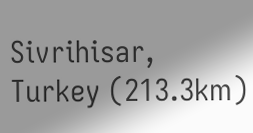Sivrihisar, Turkey (213.3km)